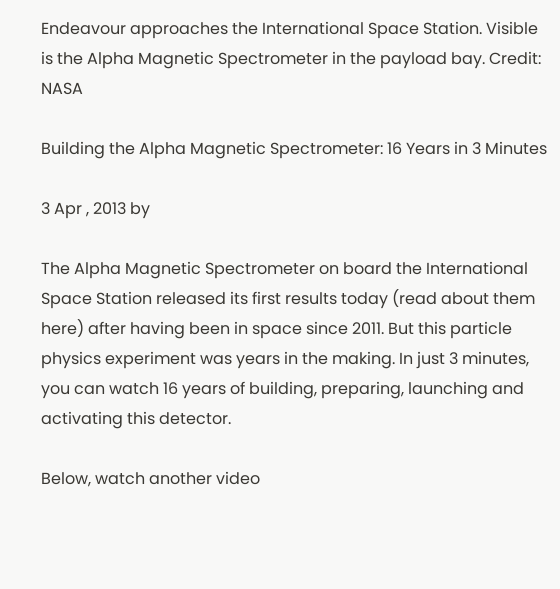Endeavour approaches the International Space Station. Visible is the Alpha Magnetic Spectrometer in the payload bay. Credit: NASA

Building the Alpha Magnetic Spectrometer: 16 Years in 3 Minutes

3 Apr , 2013 by

The Alpha Magnetic Spectrometer on board the International Space Station released its first results today (read about them here) after having been in space since 2011. But this particle physics experiment was years in the making. In just 3 minutes, you can watch 16 years of building, preparing, launching and activating this detector.

Below, watch another video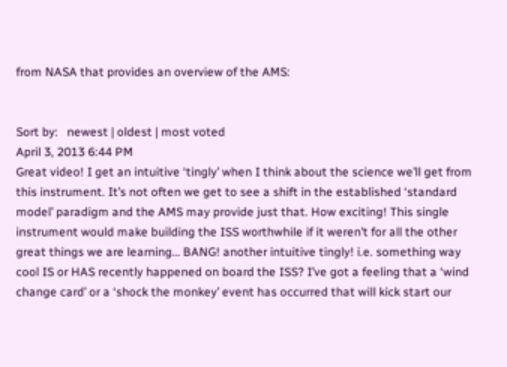from NASA that provides an overview of the AMS:


Sort by:   newest | oldest | most voted
April 3, 2013 6:44 PM
Great video! I get an intuitive ‘tingly’ when I think about the science we’ll get from this instrument. It’s not often we get to see a shift in the established ‘standard model’ paradigm and the AMS may provide just that. How exciting! This single instrument would make building the ISS worthwhile if it weren’t for all the other great things we are learning… BANG! another intuitive tingly! i.e. something way cool IS or HAS recently happened on board the ISS? I’ve got a feeling that a ‘wind change card’ or a ‘shock the monkey’ event has occurred that will kick start our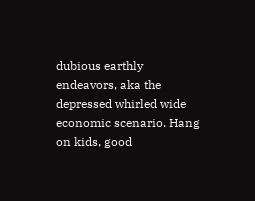dubious earthly endeavors, aka the depressed whirled wide economic scenario. Hang on kids, good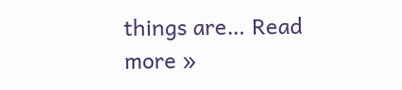things are… Read more »